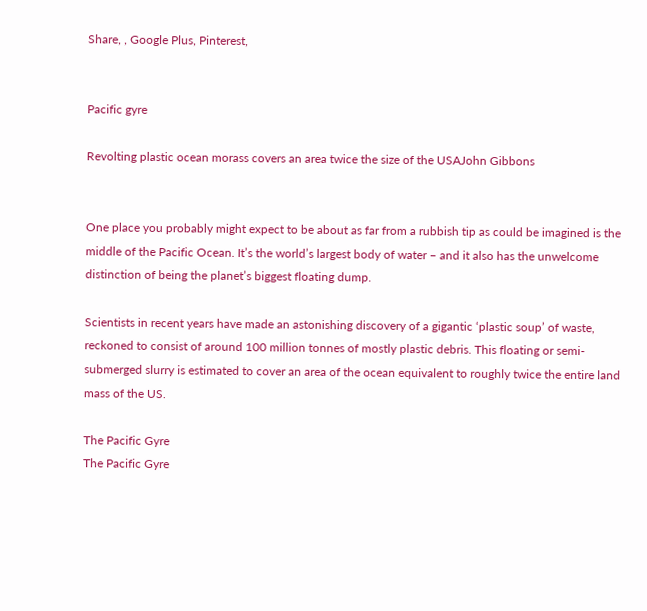Share, , Google Plus, Pinterest,


Pacific gyre

Revolting plastic ocean morass covers an area twice the size of the USAJohn Gibbons


One place you probably might expect to be about as far from a rubbish tip as could be imagined is the middle of the Pacific Ocean. It’s the world’s largest body of water – and it also has the unwelcome distinction of being the planet’s biggest floating dump.

Scientists in recent years have made an astonishing discovery of a gigantic ‘plastic soup’ of waste, reckoned to consist of around 100 million tonnes of mostly plastic debris. This floating or semi-submerged slurry is estimated to cover an area of the ocean equivalent to roughly twice the entire land mass of the US.

The Pacific Gyre
The Pacific Gyre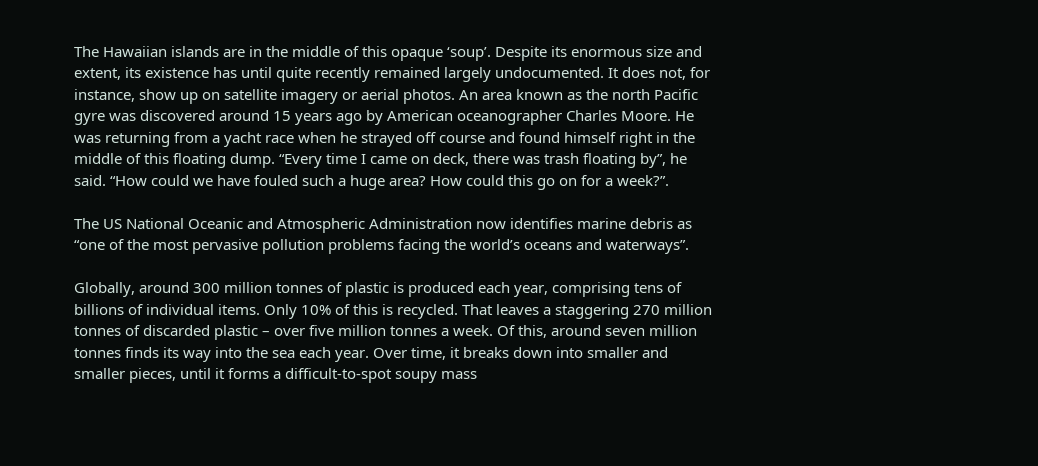The Hawaiian islands are in the middle of this opaque ‘soup’. Despite its enormous size and extent, its existence has until quite recently remained largely undocumented. It does not, for instance, show up on satellite imagery or aerial photos. An area known as the north Pacific gyre was discovered around 15 years ago by American oceanographer Charles Moore. He was returning from a yacht race when he strayed off course and found himself right in the middle of this floating dump. “Every time I came on deck, there was trash floating by”, he said. “How could we have fouled such a huge area? How could this go on for a week?”.

The US National Oceanic and Atmospheric Administration now identifies marine debris as “one of the most pervasive pollution problems facing the world’s oceans and waterways”.

Globally, around 300 million tonnes of plastic is produced each year, comprising tens of billions of individual items. Only 10% of this is recycled. That leaves a staggering 270 million tonnes of discarded plastic – over five million tonnes a week. Of this, around seven million tonnes finds its way into the sea each year. Over time, it breaks down into smaller and smaller pieces, until it forms a difficult-to-spot soupy mass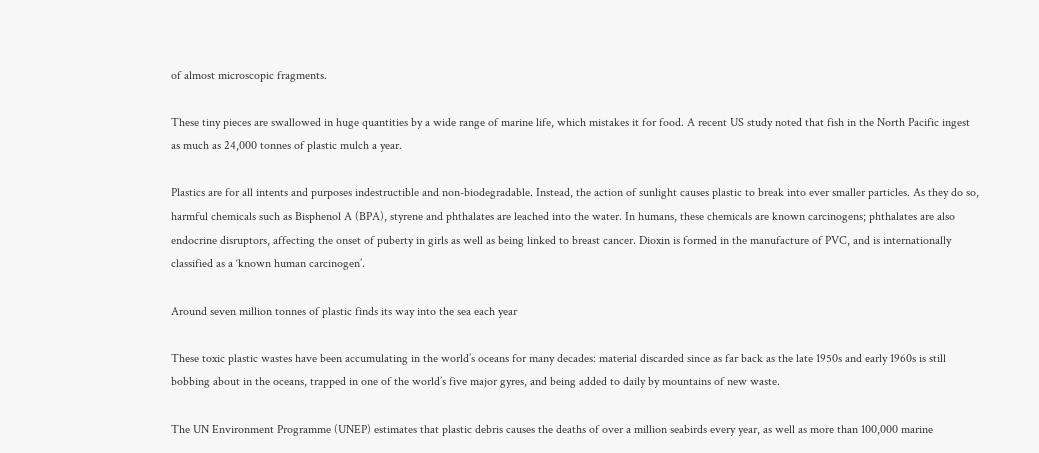of almost microscopic fragments.

These tiny pieces are swallowed in huge quantities by a wide range of marine life, which mistakes it for food. A recent US study noted that fish in the North Pacific ingest as much as 24,000 tonnes of plastic mulch a year.

Plastics are for all intents and purposes indestructible and non-biodegradable. Instead, the action of sunlight causes plastic to break into ever smaller particles. As they do so, harmful chemicals such as Bisphenol A (BPA), styrene and phthalates are leached into the water. In humans, these chemicals are known carcinogens; phthalates are also endocrine disruptors, affecting the onset of puberty in girls as well as being linked to breast cancer. Dioxin is formed in the manufacture of PVC, and is internationally classified as a ‘known human carcinogen’.

Around seven million tonnes of plastic finds its way into the sea each year

These toxic plastic wastes have been accumulating in the world’s oceans for many decades: material discarded since as far back as the late 1950s and early 1960s is still bobbing about in the oceans, trapped in one of the world’s five major gyres, and being added to daily by mountains of new waste.

The UN Environment Programme (UNEP) estimates that plastic debris causes the deaths of over a million seabirds every year, as well as more than 100,000 marine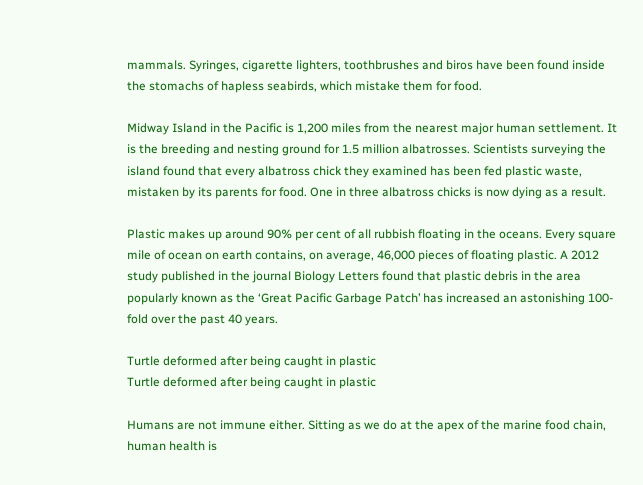mammals. Syringes, cigarette lighters, toothbrushes and biros have been found inside the stomachs of hapless seabirds, which mistake them for food.

Midway Island in the Pacific is 1,200 miles from the nearest major human settlement. It is the breeding and nesting ground for 1.5 million albatrosses. Scientists surveying the island found that every albatross chick they examined has been fed plastic waste, mistaken by its parents for food. One in three albatross chicks is now dying as a result.

Plastic makes up around 90% per cent of all rubbish floating in the oceans. Every square mile of ocean on earth contains, on average, 46,000 pieces of floating plastic. A 2012 study published in the journal Biology Letters found that plastic debris in the area popularly known as the ‘Great Pacific Garbage Patch’ has increased an astonishing 100-fold over the past 40 years.

Turtle deformed after being caught in plastic
Turtle deformed after being caught in plastic

Humans are not immune either. Sitting as we do at the apex of the marine food chain, human health is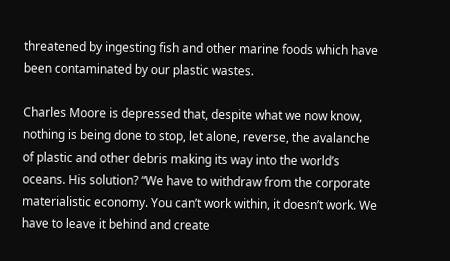threatened by ingesting fish and other marine foods which have been contaminated by our plastic wastes.

Charles Moore is depressed that, despite what we now know, nothing is being done to stop, let alone, reverse, the avalanche of plastic and other debris making its way into the world’s oceans. His solution? “We have to withdraw from the corporate materialistic economy. You can’t work within, it doesn’t work. We have to leave it behind and create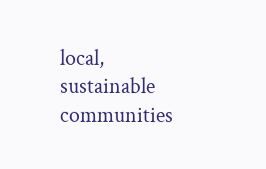local, sustainable communities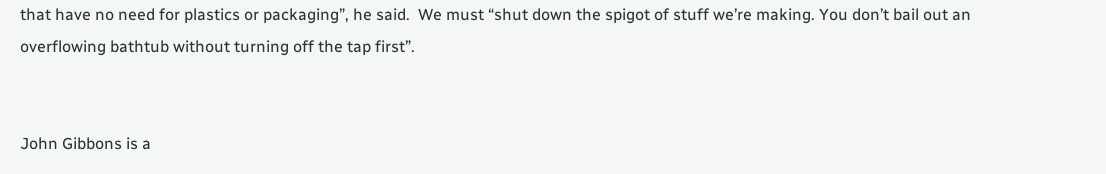that have no need for plastics or packaging”, he said.  We must “shut down the spigot of stuff we’re making. You don’t bail out an overflowing bathtub without turning off the tap first”.


John Gibbons is a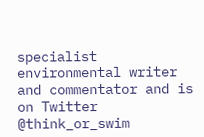specialist environmental writer and commentator and is on Twitter @think_or_swim